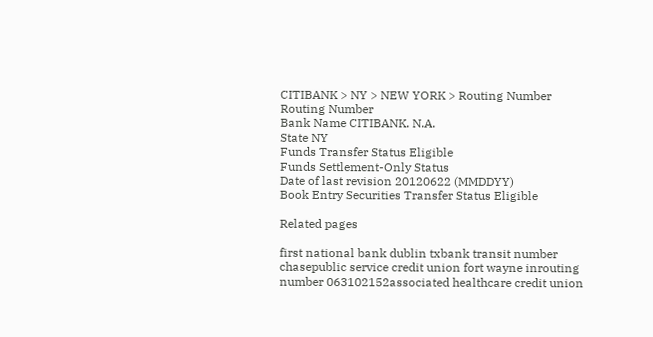CITIBANK > NY > NEW YORK > Routing Number
Routing Number
Bank Name CITIBANK. N.A.
State NY
Funds Transfer Status Eligible
Funds Settlement-Only Status
Date of last revision 20120622 (MMDDYY)
Book Entry Securities Transfer Status Eligible

Related pages

first national bank dublin txbank transit number chasepublic service credit union fort wayne inrouting number 063102152associated healthcare credit union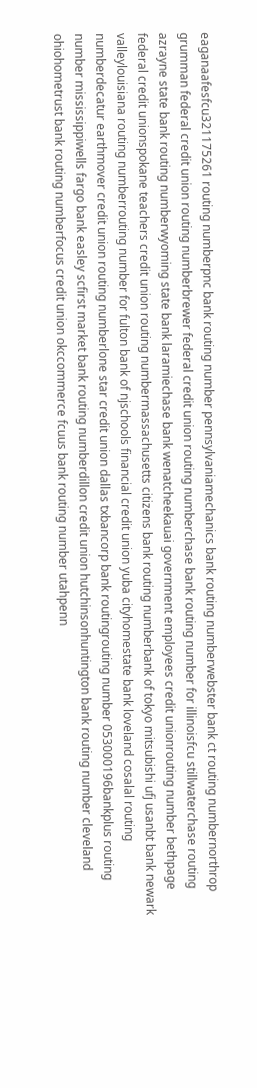eaganaafesfcu321175261 routing numberpnc bank routing number pennsylvaniamechanics bank routing numberwebster bank ct routing numbernorthrop grumman federal credit union routing numberbrewer federal credit union routing numberchase bank routing number for illinoisfcu stillwaterchase routing azrayne state bank routing numberwyoming state bank laramiechase bank wenatcheekauai government employees credit unionrouting number bethpage federal credit unionspokane teachers credit union routing numbermassachusetts citizens bank routing numberbank of tokyo mitsubishi ufj usanbt bank newark valleylouisiana routing numberrouting number for fulton bank of njschools financial credit union yuba cityhomestate bank loveland cosalal routing numberdecatur earthmover credit union routing numberlone star credit union dallas txbancorp bank routingrouting number 053000196bankplus routing number mississippiwells fargo bank easley scfirst market bank routing numberdillon credit union hutchinsonhuntington bank routing number cleveland ohiohometrust bank routing numberfocus credit union okccommerce fcuus bank routing number utahpenn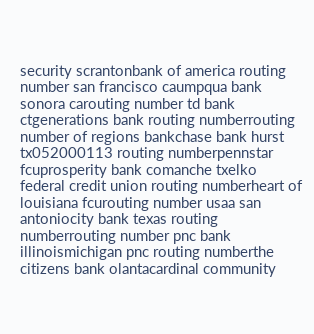security scrantonbank of america routing number san francisco caumpqua bank sonora carouting number td bank ctgenerations bank routing numberrouting number of regions bankchase bank hurst tx052000113 routing numberpennstar fcuprosperity bank comanche txelko federal credit union routing numberheart of louisiana fcurouting number usaa san antoniocity bank texas routing numberrouting number pnc bank illinoismichigan pnc routing numberthe citizens bank olantacardinal community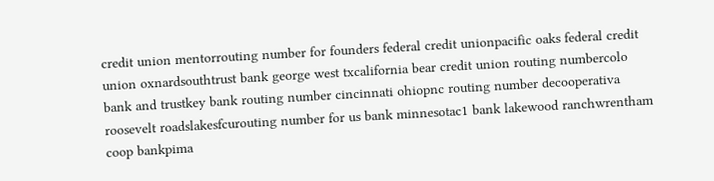credit union mentorrouting number for founders federal credit unionpacific oaks federal credit union oxnardsouthtrust bank george west txcalifornia bear credit union routing numbercolo bank and trustkey bank routing number cincinnati ohiopnc routing number decooperativa roosevelt roadslakesfcurouting number for us bank minnesotac1 bank lakewood ranchwrentham coop bankpima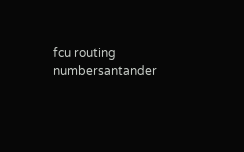fcu routing numbersantander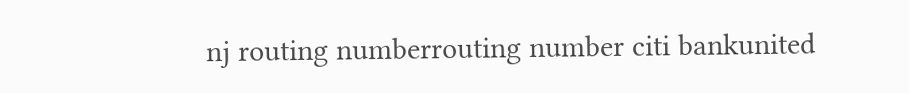nj routing numberrouting number citi bankunited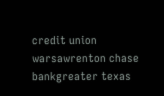credit union warsawrenton chase bankgreater texas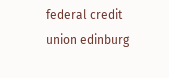federal credit union edinburg